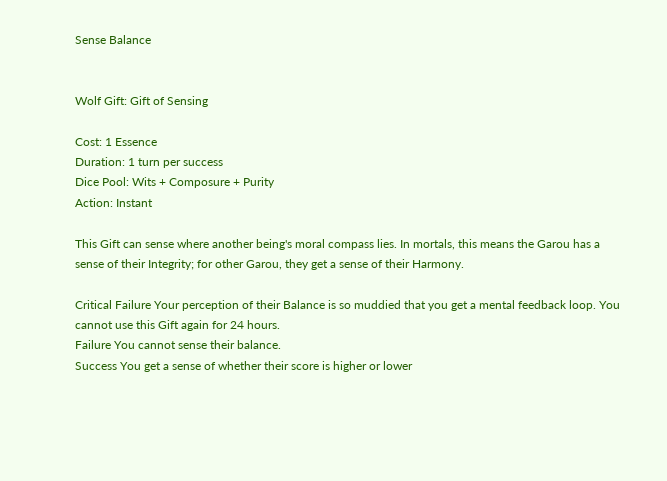Sense Balance


Wolf Gift: Gift of Sensing

Cost: 1 Essence
Duration: 1 turn per success
Dice Pool: Wits + Composure + Purity
Action: Instant

This Gift can sense where another being's moral compass lies. In mortals, this means the Garou has a sense of their Integrity; for other Garou, they get a sense of their Harmony.

Critical Failure Your perception of their Balance is so muddied that you get a mental feedback loop. You cannot use this Gift again for 24 hours.
Failure You cannot sense their balance.
Success You get a sense of whether their score is higher or lower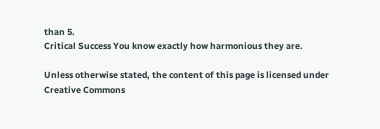than 5.
Critical Success You know exactly how harmonious they are.

Unless otherwise stated, the content of this page is licensed under Creative Commons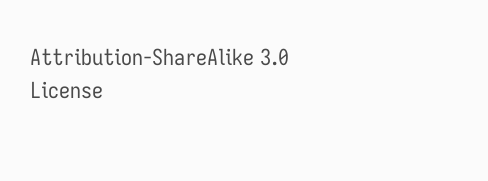Attribution-ShareAlike 3.0 License